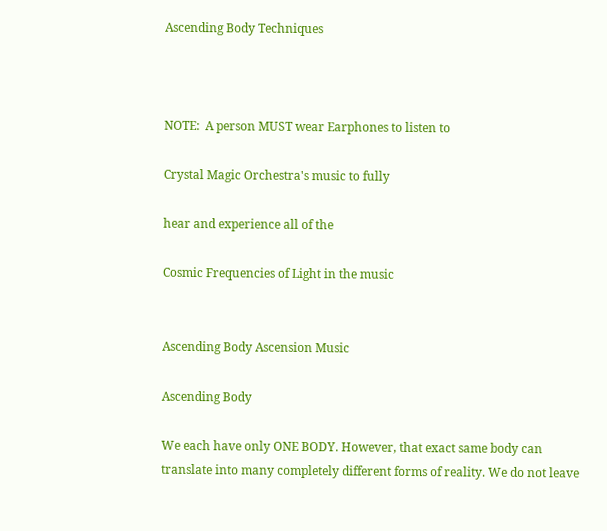Ascending Body Techniques



NOTE:  A person MUST wear Earphones to listen to

Crystal Magic Orchestra's music to fully

hear and experience all of the

Cosmic Frequencies of Light in the music


Ascending Body Ascension Music

Ascending Body

We each have only ONE BODY. However, that exact same body can translate into many completely different forms of reality. We do not leave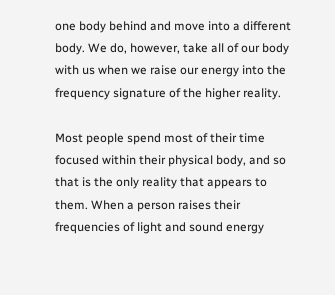one body behind and move into a different body. We do, however, take all of our body with us when we raise our energy into the frequency signature of the higher reality.

Most people spend most of their time focused within their physical body, and so that is the only reality that appears to them. When a person raises their frequencies of light and sound energy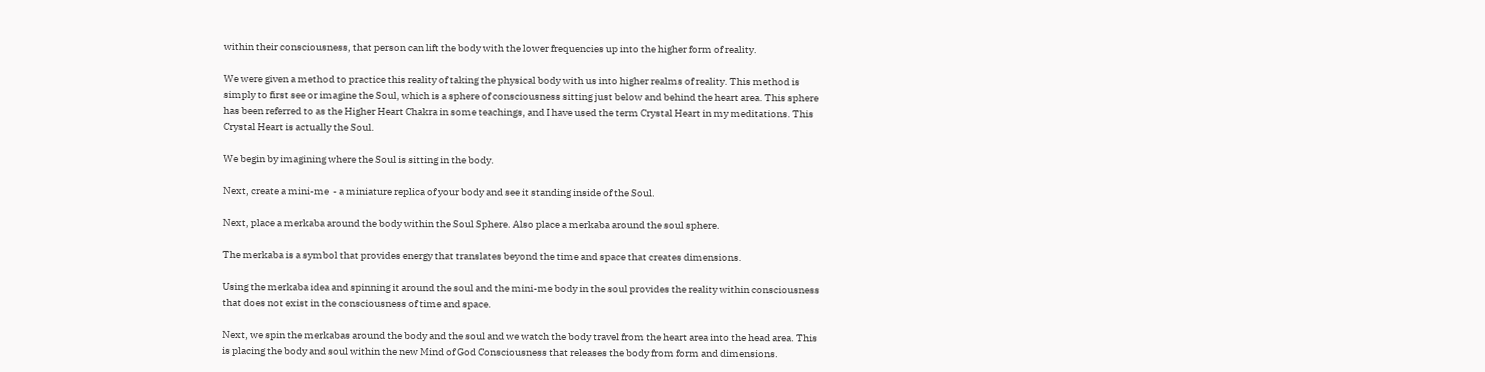within their consciousness, that person can lift the body with the lower frequencies up into the higher form of reality.

We were given a method to practice this reality of taking the physical body with us into higher realms of reality. This method is simply to first see or imagine the Soul, which is a sphere of consciousness sitting just below and behind the heart area. This sphere has been referred to as the Higher Heart Chakra in some teachings, and I have used the term Crystal Heart in my meditations. This Crystal Heart is actually the Soul.

We begin by imagining where the Soul is sitting in the body.

Next, create a mini-me  - a miniature replica of your body and see it standing inside of the Soul.

Next, place a merkaba around the body within the Soul Sphere. Also place a merkaba around the soul sphere.

The merkaba is a symbol that provides energy that translates beyond the time and space that creates dimensions.

Using the merkaba idea and spinning it around the soul and the mini-me body in the soul provides the reality within consciousness that does not exist in the consciousness of time and space.

Next, we spin the merkabas around the body and the soul and we watch the body travel from the heart area into the head area. This is placing the body and soul within the new Mind of God Consciousness that releases the body from form and dimensions.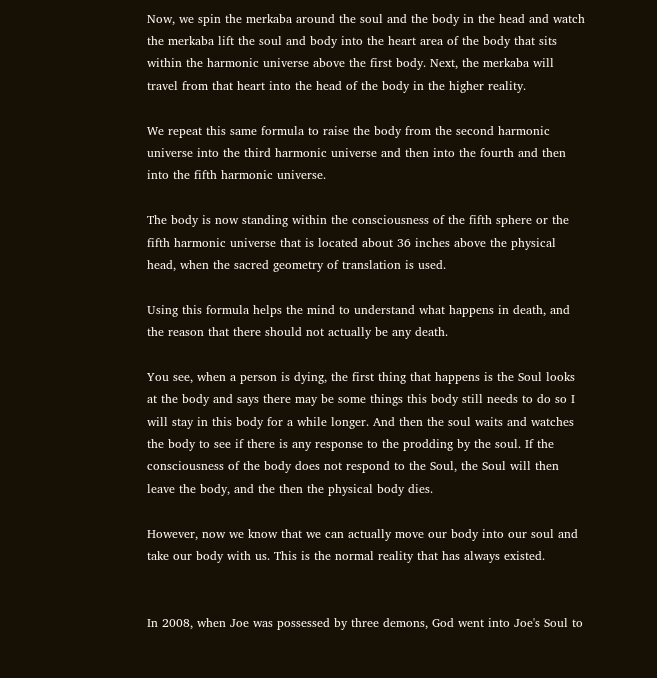Now, we spin the merkaba around the soul and the body in the head and watch the merkaba lift the soul and body into the heart area of the body that sits within the harmonic universe above the first body. Next, the merkaba will travel from that heart into the head of the body in the higher reality.

We repeat this same formula to raise the body from the second harmonic universe into the third harmonic universe and then into the fourth and then into the fifth harmonic universe.

The body is now standing within the consciousness of the fifth sphere or the fifth harmonic universe that is located about 36 inches above the physical head, when the sacred geometry of translation is used.

Using this formula helps the mind to understand what happens in death, and the reason that there should not actually be any death.

You see, when a person is dying, the first thing that happens is the Soul looks at the body and says there may be some things this body still needs to do so I will stay in this body for a while longer. And then the soul waits and watches the body to see if there is any response to the prodding by the soul. If the consciousness of the body does not respond to the Soul, the Soul will then leave the body, and the then the physical body dies.

However, now we know that we can actually move our body into our soul and take our body with us. This is the normal reality that has always existed.


In 2008, when Joe was possessed by three demons, God went into Joe's Soul to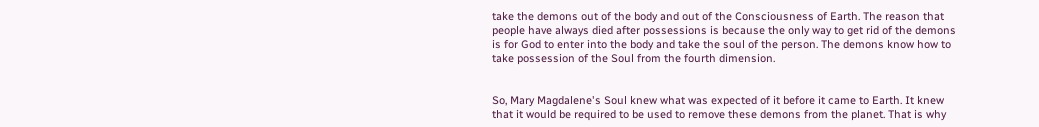take the demons out of the body and out of the Consciousness of Earth. The reason that people have always died after possessions is because the only way to get rid of the demons is for God to enter into the body and take the soul of the person. The demons know how to take possession of the Soul from the fourth dimension.


So, Mary Magdalene's Soul knew what was expected of it before it came to Earth. It knew that it would be required to be used to remove these demons from the planet. That is why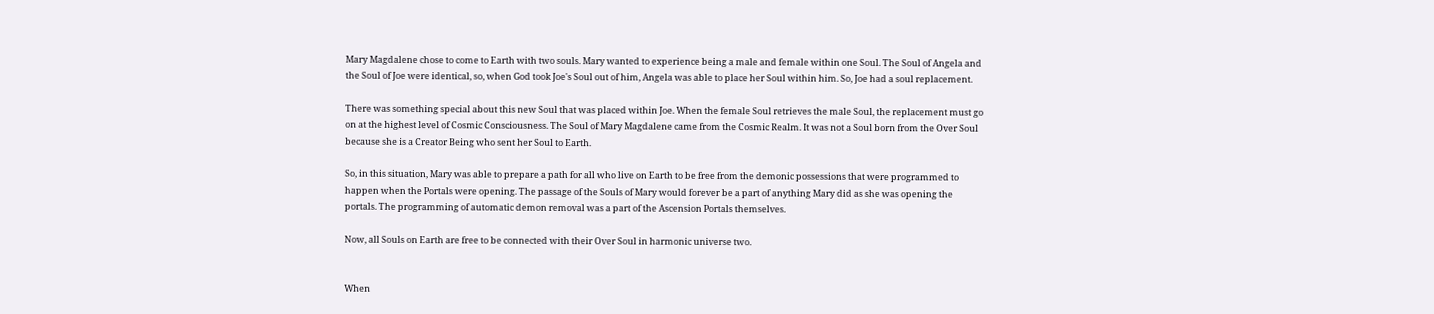Mary Magdalene chose to come to Earth with two souls. Mary wanted to experience being a male and female within one Soul. The Soul of Angela and the Soul of Joe were identical, so, when God took Joe's Soul out of him, Angela was able to place her Soul within him. So, Joe had a soul replacement.

There was something special about this new Soul that was placed within Joe. When the female Soul retrieves the male Soul, the replacement must go on at the highest level of Cosmic Consciousness. The Soul of Mary Magdalene came from the Cosmic Realm. It was not a Soul born from the Over Soul because she is a Creator Being who sent her Soul to Earth.

So, in this situation, Mary was able to prepare a path for all who live on Earth to be free from the demonic possessions that were programmed to happen when the Portals were opening. The passage of the Souls of Mary would forever be a part of anything Mary did as she was opening the portals. The programming of automatic demon removal was a part of the Ascension Portals themselves.

Now, all Souls on Earth are free to be connected with their Over Soul in harmonic universe two.


When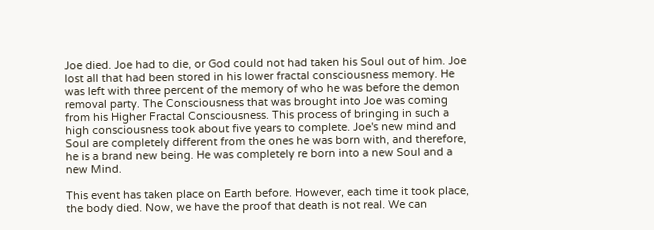Joe died. Joe had to die, or God could not had taken his Soul out of him. Joe lost all that had been stored in his lower fractal consciousness memory. He was left with three percent of the memory of who he was before the demon removal party. The Consciousness that was brought into Joe was coming from his Higher Fractal Consciousness. This process of bringing in such a high consciousness took about five years to complete. Joe's new mind and Soul are completely different from the ones he was born with, and therefore, he is a brand new being. He was completely re born into a new Soul and a new Mind.

This event has taken place on Earth before. However, each time it took place, the body died. Now, we have the proof that death is not real. We can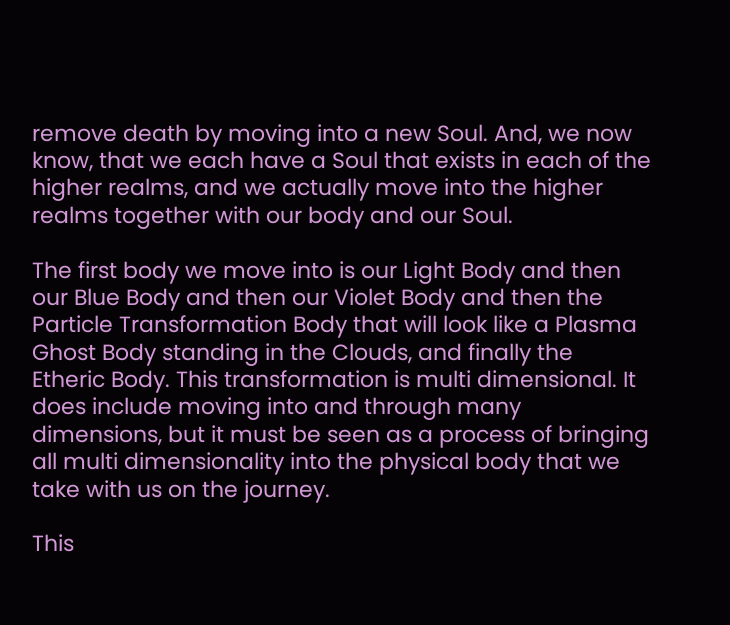remove death by moving into a new Soul. And, we now know, that we each have a Soul that exists in each of the higher realms, and we actually move into the higher realms together with our body and our Soul.

The first body we move into is our Light Body and then our Blue Body and then our Violet Body and then the Particle Transformation Body that will look like a Plasma Ghost Body standing in the Clouds, and finally the Etheric Body. This transformation is multi dimensional. It does include moving into and through many dimensions, but it must be seen as a process of bringing all multi dimensionality into the physical body that we take with us on the journey.

This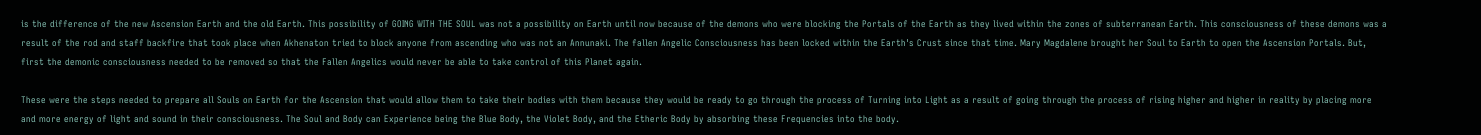is the difference of the new Ascension Earth and the old Earth. This possibility of GOING WITH THE SOUL was not a possibility on Earth until now because of the demons who were blocking the Portals of the Earth as they lived within the zones of subterranean Earth. This consciousness of these demons was a result of the rod and staff backfire that took place when Akhenaton tried to block anyone from ascending who was not an Annunaki. The fallen Angelic Consciousness has been locked within the Earth's Crust since that time. Mary Magdalene brought her Soul to Earth to open the Ascension Portals. But, first the demonic consciousness needed to be removed so that the Fallen Angelics would never be able to take control of this Planet again.

These were the steps needed to prepare all Souls on Earth for the Ascension that would allow them to take their bodies with them because they would be ready to go through the process of Turning into Light as a result of going through the process of rising higher and higher in reality by placing more and more energy of light and sound in their consciousness. The Soul and Body can Experience being the Blue Body, the Violet Body, and the Etheric Body by absorbing these Frequencies into the body.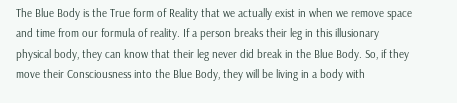The Blue Body is the True form of Reality that we actually exist in when we remove space and time from our formula of reality. If a person breaks their leg in this illusionary physical body, they can know that their leg never did break in the Blue Body. So, if they move their Consciousness into the Blue Body, they will be living in a body with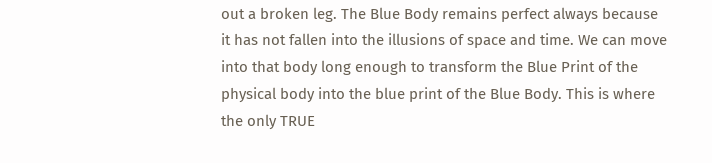out a broken leg. The Blue Body remains perfect always because it has not fallen into the illusions of space and time. We can move into that body long enough to transform the Blue Print of the physical body into the blue print of the Blue Body. This is where the only TRUE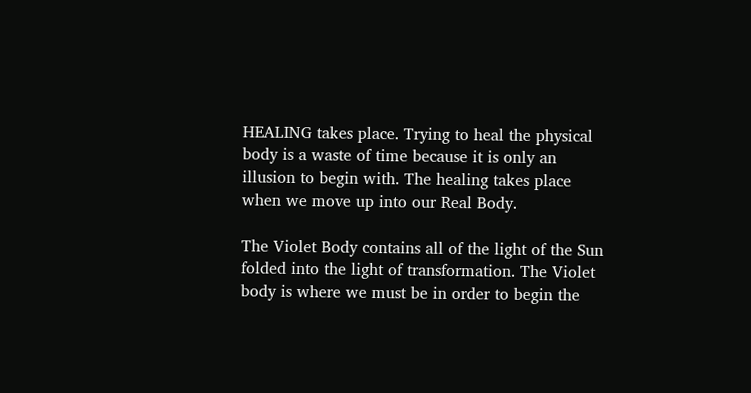HEALING takes place. Trying to heal the physical body is a waste of time because it is only an illusion to begin with. The healing takes place when we move up into our Real Body.

The Violet Body contains all of the light of the Sun folded into the light of transformation. The Violet body is where we must be in order to begin the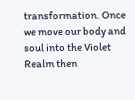transformation. Once we move our body and soul into the Violet Realm then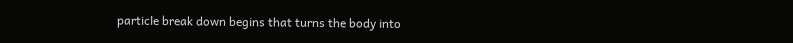particle break down begins that turns the body into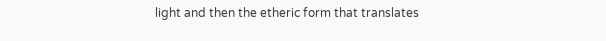light and then the etheric form that translates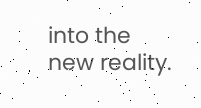into the new reality.